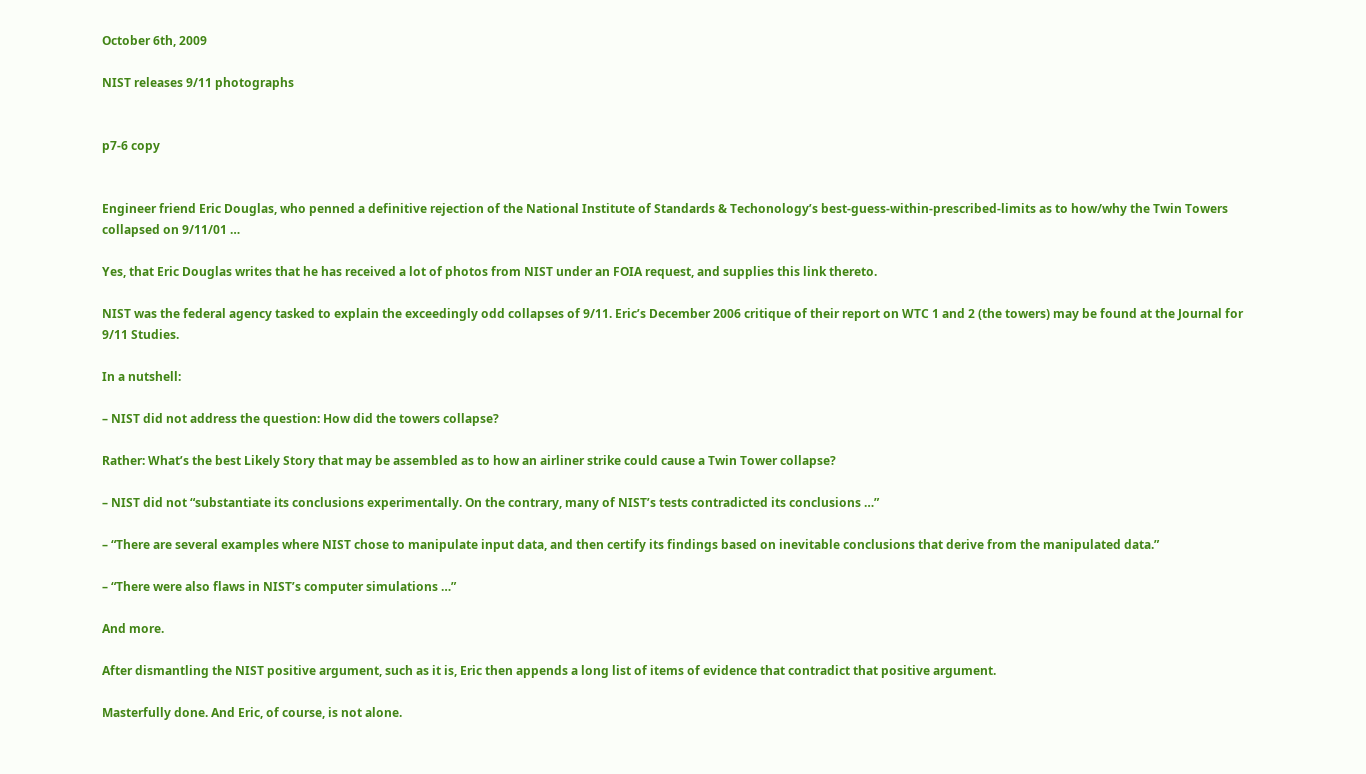October 6th, 2009

NIST releases 9/11 photographs


p7-6 copy


Engineer friend Eric Douglas, who penned a definitive rejection of the National Institute of Standards & Techonology’s best-guess-within-prescribed-limits as to how/why the Twin Towers collapsed on 9/11/01 …

Yes, that Eric Douglas writes that he has received a lot of photos from NIST under an FOIA request, and supplies this link thereto.

NIST was the federal agency tasked to explain the exceedingly odd collapses of 9/11. Eric’s December 2006 critique of their report on WTC 1 and 2 (the towers) may be found at the Journal for 9/11 Studies.

In a nutshell:

– NIST did not address the question: How did the towers collapse?

Rather: What’s the best Likely Story that may be assembled as to how an airliner strike could cause a Twin Tower collapse?

– NIST did not “substantiate its conclusions experimentally. On the contrary, many of NIST’s tests contradicted its conclusions …”

– “There are several examples where NIST chose to manipulate input data, and then certify its findings based on inevitable conclusions that derive from the manipulated data.”

– “There were also flaws in NIST’s computer simulations …”

And more.

After dismantling the NIST positive argument, such as it is, Eric then appends a long list of items of evidence that contradict that positive argument.

Masterfully done. And Eric, of course, is not alone.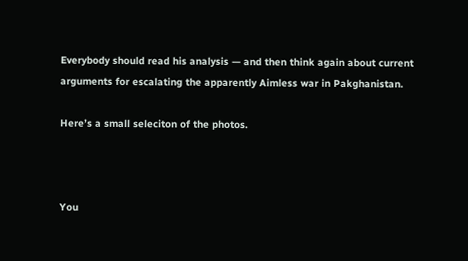Everybody should read his analysis — and then think again about current arguments for escalating the apparently Aimless war in Pakghanistan.

Here’s a small seleciton of the photos.



You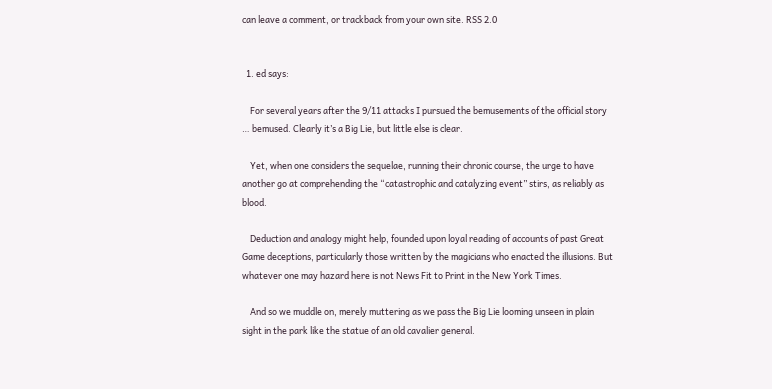can leave a comment, or trackback from your own site. RSS 2.0


  1. ed says:

    For several years after the 9/11 attacks I pursued the bemusements of the official story … bemused. Clearly it’s a Big Lie, but little else is clear.

    Yet, when one considers the sequelae, running their chronic course, the urge to have another go at comprehending the “catastrophic and catalyzing event” stirs, as reliably as blood.

    Deduction and analogy might help, founded upon loyal reading of accounts of past Great Game deceptions, particularly those written by the magicians who enacted the illusions. But whatever one may hazard here is not News Fit to Print in the New York Times.

    And so we muddle on, merely muttering as we pass the Big Lie looming unseen in plain sight in the park like the statue of an old cavalier general.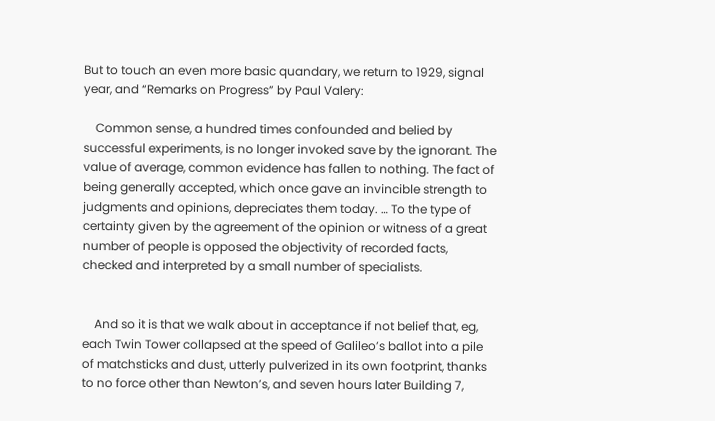But to touch an even more basic quandary, we return to 1929, signal year, and “Remarks on Progress” by Paul Valery:

    Common sense, a hundred times confounded and belied by successful experiments, is no longer invoked save by the ignorant. The value of average, common evidence has fallen to nothing. The fact of being generally accepted, which once gave an invincible strength to judgments and opinions, depreciates them today. … To the type of certainty given by the agreement of the opinion or witness of a great number of people is opposed the objectivity of recorded facts, checked and interpreted by a small number of specialists.


    And so it is that we walk about in acceptance if not belief that, eg, each Twin Tower collapsed at the speed of Galileo’s ballot into a pile of matchsticks and dust, utterly pulverized in its own footprint, thanks to no force other than Newton’s, and seven hours later Building 7,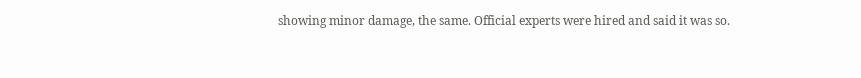showing minor damage, the same. Official experts were hired and said it was so.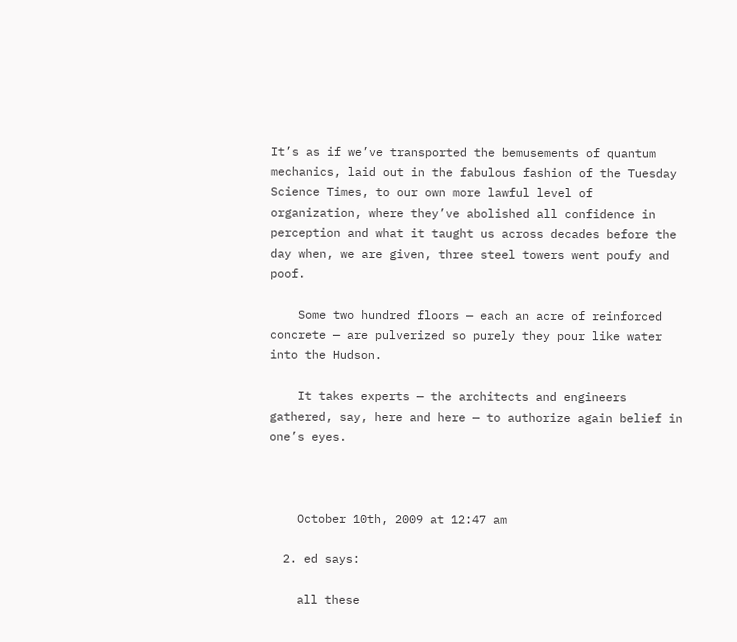It’s as if we’ve transported the bemusements of quantum mechanics, laid out in the fabulous fashion of the Tuesday Science Times, to our own more lawful level of organization, where they’ve abolished all confidence in perception and what it taught us across decades before the day when, we are given, three steel towers went poufy and poof.

    Some two hundred floors — each an acre of reinforced concrete — are pulverized so purely they pour like water into the Hudson.

    It takes experts — the architects and engineers gathered, say, here and here — to authorize again belief in one’s eyes.



    October 10th, 2009 at 12:47 am

  2. ed says:

    all these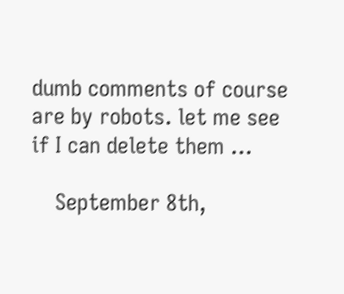dumb comments of course are by robots. let me see if I can delete them …

    September 8th,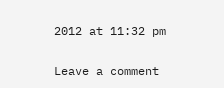2012 at 11:32 pm

Leave a comment